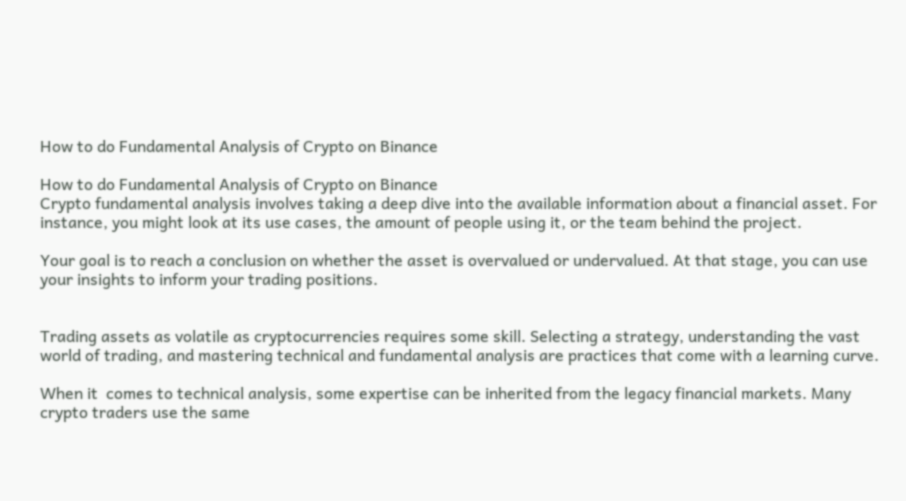How to do Fundamental Analysis of Crypto on Binance

How to do Fundamental Analysis of Crypto on Binance
Crypto fundamental analysis involves taking a deep dive into the available information about a financial asset. For instance, you might look at its use cases, the amount of people using it, or the team behind the project.

Your goal is to reach a conclusion on whether the asset is overvalued or undervalued. At that stage, you can use your insights to inform your trading positions.


Trading assets as volatile as cryptocurrencies requires some skill. Selecting a strategy, understanding the vast world of trading, and mastering technical and fundamental analysis are practices that come with a learning curve.

When it  comes to technical analysis, some expertise can be inherited from the legacy financial markets. Many crypto traders use the same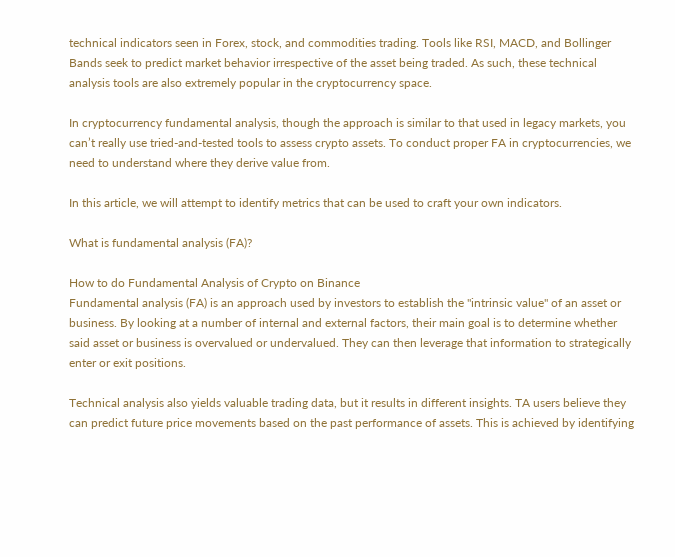technical indicators seen in Forex, stock, and commodities trading. Tools like RSI, MACD, and Bollinger Bands seek to predict market behavior irrespective of the asset being traded. As such, these technical analysis tools are also extremely popular in the cryptocurrency space.

In cryptocurrency fundamental analysis, though the approach is similar to that used in legacy markets, you can’t really use tried-and-tested tools to assess crypto assets. To conduct proper FA in cryptocurrencies, we need to understand where they derive value from.

In this article, we will attempt to identify metrics that can be used to craft your own indicators.

What is fundamental analysis (FA)?

How to do Fundamental Analysis of Crypto on Binance
Fundamental analysis (FA) is an approach used by investors to establish the "intrinsic value" of an asset or business. By looking at a number of internal and external factors, their main goal is to determine whether said asset or business is overvalued or undervalued. They can then leverage that information to strategically enter or exit positions.

Technical analysis also yields valuable trading data, but it results in different insights. TA users believe they can predict future price movements based on the past performance of assets. This is achieved by identifying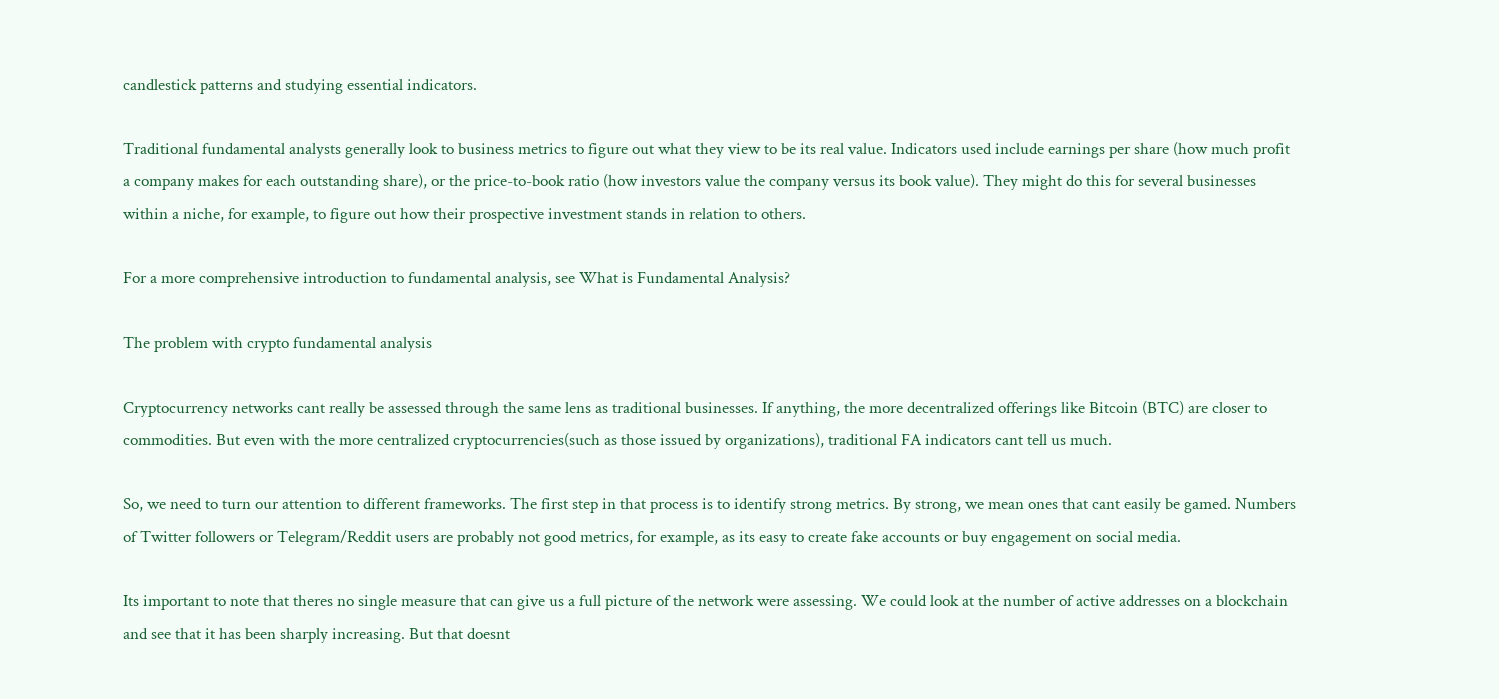candlestick patterns and studying essential indicators.

Traditional fundamental analysts generally look to business metrics to figure out what they view to be its real value. Indicators used include earnings per share (how much profit a company makes for each outstanding share), or the price-to-book ratio (how investors value the company versus its book value). They might do this for several businesses within a niche, for example, to figure out how their prospective investment stands in relation to others.

For a more comprehensive introduction to fundamental analysis, see What is Fundamental Analysis?

The problem with crypto fundamental analysis

Cryptocurrency networks cant really be assessed through the same lens as traditional businesses. If anything, the more decentralized offerings like Bitcoin (BTC) are closer to commodities. But even with the more centralized cryptocurrencies(such as those issued by organizations), traditional FA indicators cant tell us much.

So, we need to turn our attention to different frameworks. The first step in that process is to identify strong metrics. By strong, we mean ones that cant easily be gamed. Numbers of Twitter followers or Telegram/Reddit users are probably not good metrics, for example, as its easy to create fake accounts or buy engagement on social media.

Its important to note that theres no single measure that can give us a full picture of the network were assessing. We could look at the number of active addresses on a blockchain and see that it has been sharply increasing. But that doesnt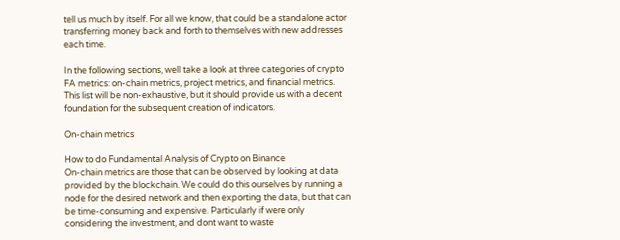tell us much by itself. For all we know, that could be a standalone actor transferring money back and forth to themselves with new addresses each time.

In the following sections, well take a look at three categories of crypto FA metrics: on-chain metrics, project metrics, and financial metrics. This list will be non-exhaustive, but it should provide us with a decent foundation for the subsequent creation of indicators.

On-chain metrics

How to do Fundamental Analysis of Crypto on Binance
On-chain metrics are those that can be observed by looking at data provided by the blockchain. We could do this ourselves by running a node for the desired network and then exporting the data, but that can be time-consuming and expensive. Particularly if were only considering the investment, and dont want to waste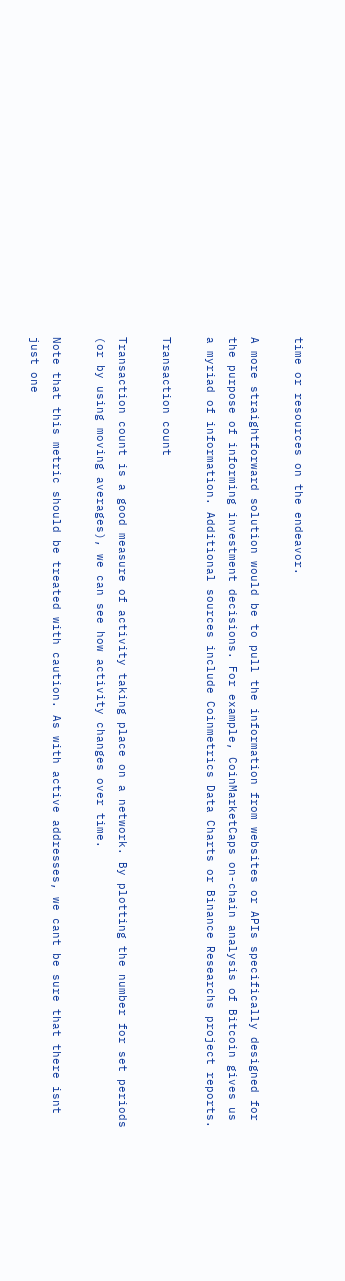time or resources on the endeavor.

A more straightforward solution would be to pull the information from websites or APIs specifically designed for the purpose of informing investment decisions. For example, CoinMarketCaps on-chain analysis of Bitcoin gives us a myriad of information. Additional sources include Coinmetrics Data Charts or Binance Researchs project reports.

Transaction count

Transaction count is a good measure of activity taking place on a network. By plotting the number for set periods (or by using moving averages), we can see how activity changes over time.

Note that this metric should be treated with caution. As with active addresses, we cant be sure that there isnt just one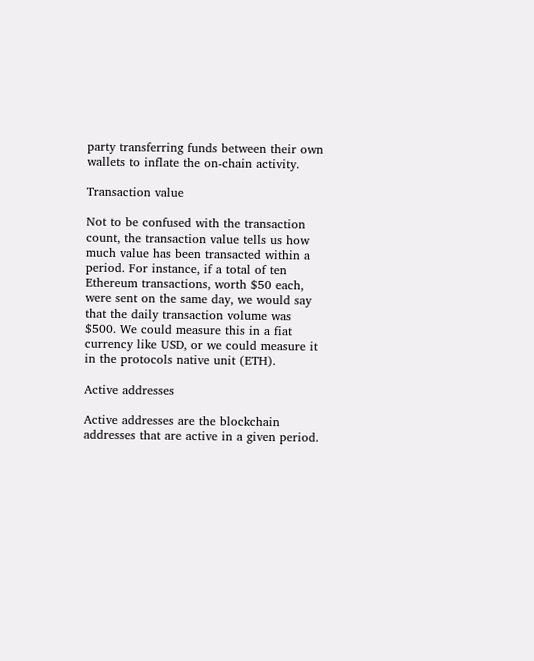party transferring funds between their own wallets to inflate the on-chain activity.

Transaction value

Not to be confused with the transaction count, the transaction value tells us how much value has been transacted within a period. For instance, if a total of ten Ethereum transactions, worth $50 each, were sent on the same day, we would say that the daily transaction volume was $500. We could measure this in a fiat currency like USD, or we could measure it in the protocols native unit (ETH).

Active addresses

Active addresses are the blockchain addresses that are active in a given period.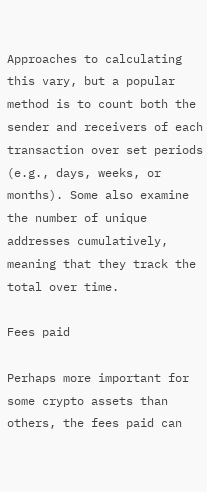Approaches to calculating this vary, but a popular method is to count both the sender and receivers of each transaction over set periods (e.g., days, weeks, or months). Some also examine the number of unique addresses cumulatively, meaning that they track the total over time.

Fees paid

Perhaps more important for some crypto assets than others, the fees paid can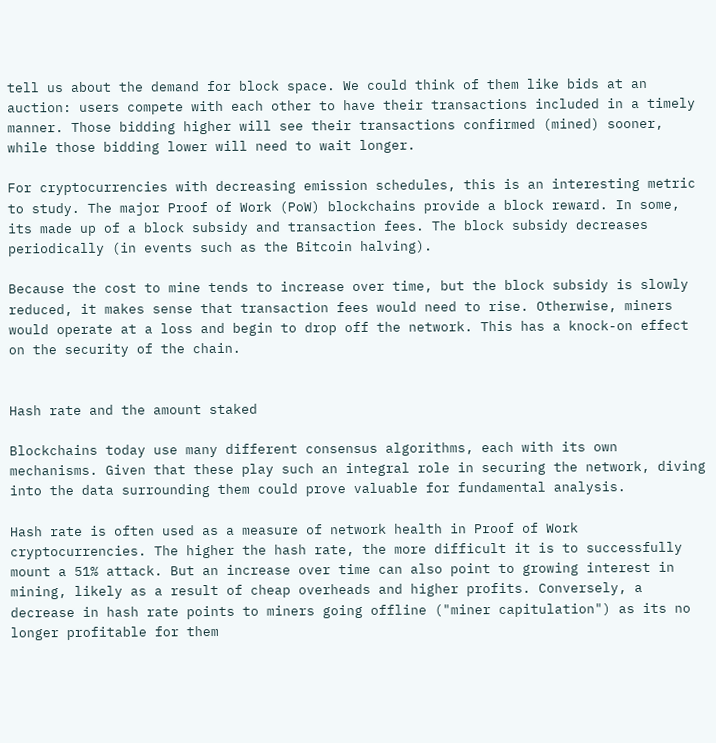tell us about the demand for block space. We could think of them like bids at an auction: users compete with each other to have their transactions included in a timely manner. Those bidding higher will see their transactions confirmed (mined) sooner, while those bidding lower will need to wait longer.

For cryptocurrencies with decreasing emission schedules, this is an interesting metric to study. The major Proof of Work (PoW) blockchains provide a block reward. In some, its made up of a block subsidy and transaction fees. The block subsidy decreases periodically (in events such as the Bitcoin halving).

Because the cost to mine tends to increase over time, but the block subsidy is slowly reduced, it makes sense that transaction fees would need to rise. Otherwise, miners would operate at a loss and begin to drop off the network. This has a knock-on effect on the security of the chain.


Hash rate and the amount staked

Blockchains today use many different consensus algorithms, each with its own mechanisms. Given that these play such an integral role in securing the network, diving into the data surrounding them could prove valuable for fundamental analysis.

Hash rate is often used as a measure of network health in Proof of Work cryptocurrencies. The higher the hash rate, the more difficult it is to successfully mount a 51% attack. But an increase over time can also point to growing interest in mining, likely as a result of cheap overheads and higher profits. Conversely, a decrease in hash rate points to miners going offline ("miner capitulation") as its no longer profitable for them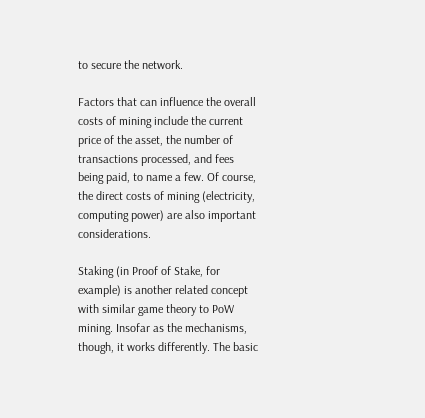to secure the network.

Factors that can influence the overall costs of mining include the current price of the asset, the number of transactions processed, and fees being paid, to name a few. Of course, the direct costs of mining (electricity, computing power) are also important considerations.

Staking (in Proof of Stake, for example) is another related concept with similar game theory to PoW mining. Insofar as the mechanisms, though, it works differently. The basic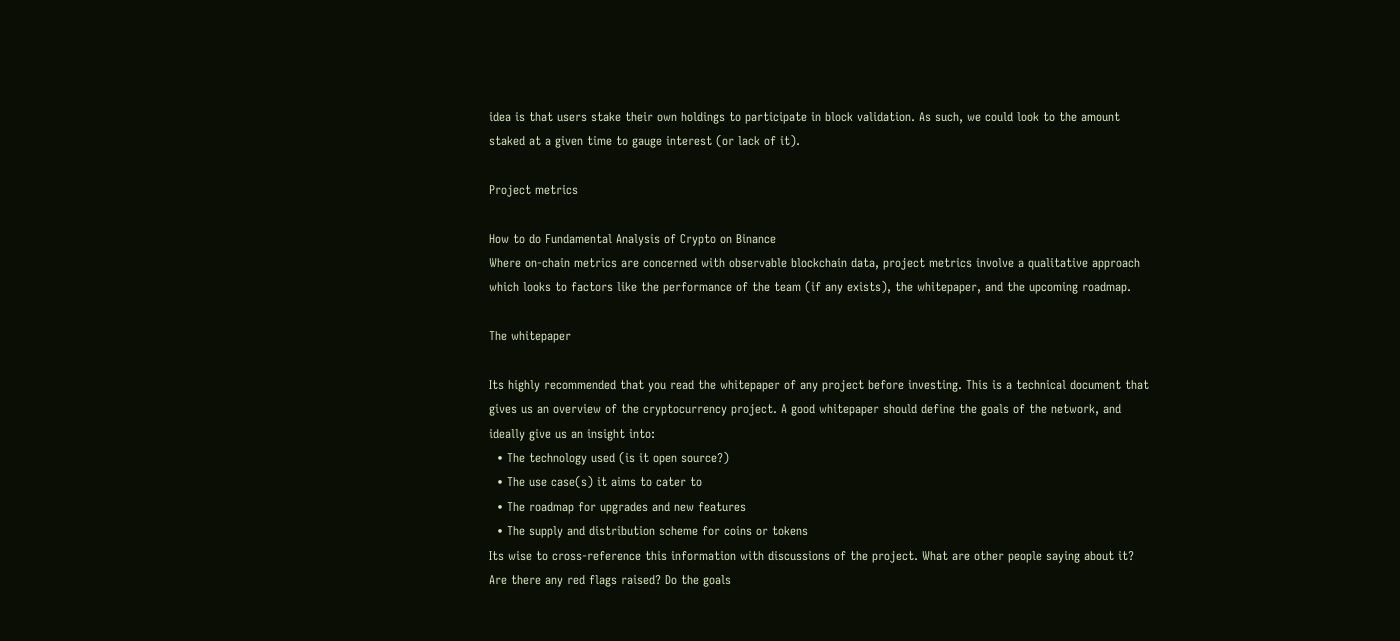idea is that users stake their own holdings to participate in block validation. As such, we could look to the amount staked at a given time to gauge interest (or lack of it).

Project metrics

How to do Fundamental Analysis of Crypto on Binance
Where on-chain metrics are concerned with observable blockchain data, project metrics involve a qualitative approach which looks to factors like the performance of the team (if any exists), the whitepaper, and the upcoming roadmap.

The whitepaper

Its highly recommended that you read the whitepaper of any project before investing. This is a technical document that gives us an overview of the cryptocurrency project. A good whitepaper should define the goals of the network, and ideally give us an insight into:
  • The technology used (is it open source?)
  • The use case(s) it aims to cater to
  • The roadmap for upgrades and new features
  • The supply and distribution scheme for coins or tokens
Its wise to cross-reference this information with discussions of the project. What are other people saying about it? Are there any red flags raised? Do the goals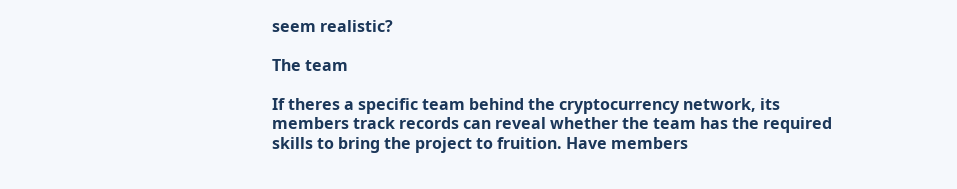seem realistic?

The team

If theres a specific team behind the cryptocurrency network, its members track records can reveal whether the team has the required skills to bring the project to fruition. Have members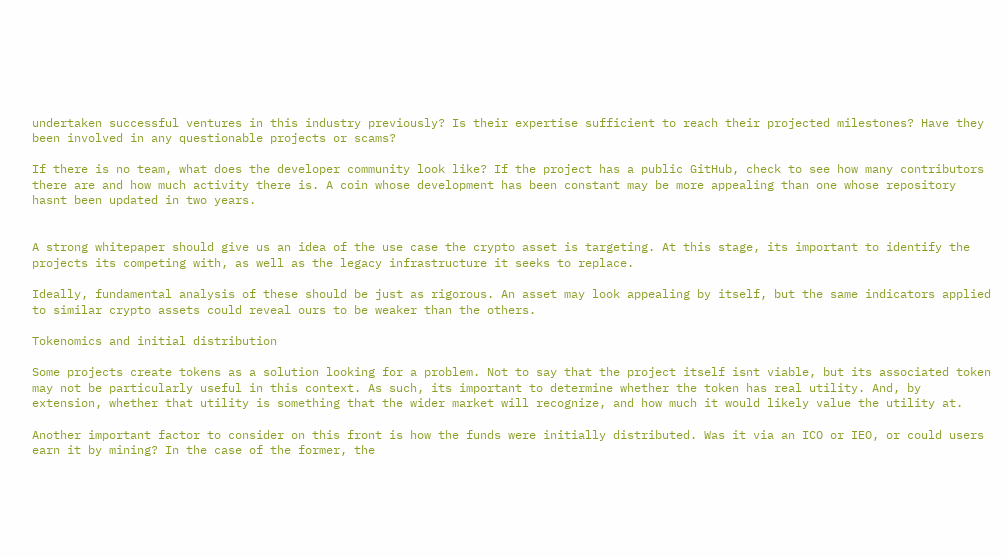undertaken successful ventures in this industry previously? Is their expertise sufficient to reach their projected milestones? Have they been involved in any questionable projects or scams?

If there is no team, what does the developer community look like? If the project has a public GitHub, check to see how many contributors there are and how much activity there is. A coin whose development has been constant may be more appealing than one whose repository hasnt been updated in two years.


A strong whitepaper should give us an idea of the use case the crypto asset is targeting. At this stage, its important to identify the projects its competing with, as well as the legacy infrastructure it seeks to replace.

Ideally, fundamental analysis of these should be just as rigorous. An asset may look appealing by itself, but the same indicators applied to similar crypto assets could reveal ours to be weaker than the others.

Tokenomics and initial distribution

Some projects create tokens as a solution looking for a problem. Not to say that the project itself isnt viable, but its associated token may not be particularly useful in this context. As such, its important to determine whether the token has real utility. And, by extension, whether that utility is something that the wider market will recognize, and how much it would likely value the utility at.

Another important factor to consider on this front is how the funds were initially distributed. Was it via an ICO or IEO, or could users earn it by mining? In the case of the former, the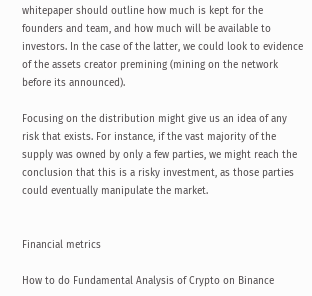whitepaper should outline how much is kept for the founders and team, and how much will be available to investors. In the case of the latter, we could look to evidence of the assets creator premining (mining on the network before its announced).

Focusing on the distribution might give us an idea of any risk that exists. For instance, if the vast majority of the supply was owned by only a few parties, we might reach the conclusion that this is a risky investment, as those parties could eventually manipulate the market.


Financial metrics

How to do Fundamental Analysis of Crypto on Binance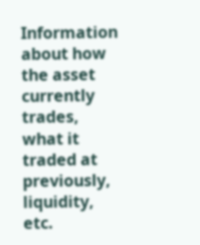Information about how the asset currently trades, what it traded at previously, liquidity, etc.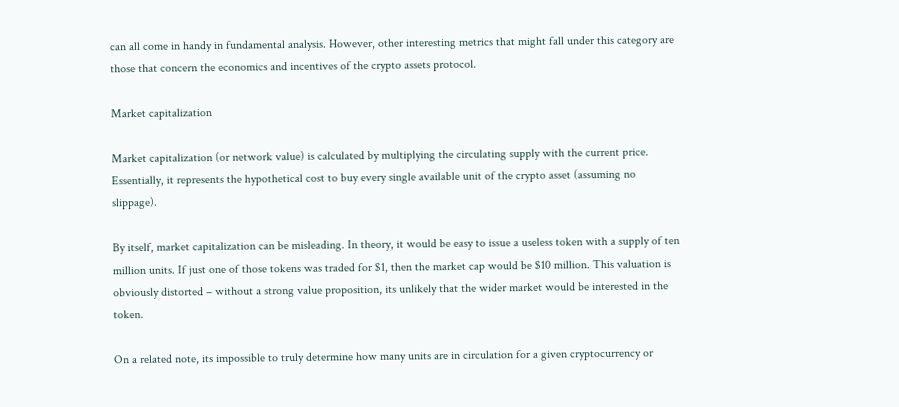can all come in handy in fundamental analysis. However, other interesting metrics that might fall under this category are those that concern the economics and incentives of the crypto assets protocol.

Market capitalization

Market capitalization (or network value) is calculated by multiplying the circulating supply with the current price. Essentially, it represents the hypothetical cost to buy every single available unit of the crypto asset (assuming no slippage).

By itself, market capitalization can be misleading. In theory, it would be easy to issue a useless token with a supply of ten million units. If just one of those tokens was traded for $1, then the market cap would be $10 million. This valuation is obviously distorted – without a strong value proposition, its unlikely that the wider market would be interested in the token.

On a related note, its impossible to truly determine how many units are in circulation for a given cryptocurrency or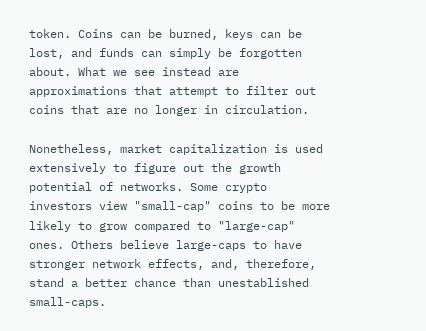token. Coins can be burned, keys can be lost, and funds can simply be forgotten about. What we see instead are approximations that attempt to filter out coins that are no longer in circulation.

Nonetheless, market capitalization is used extensively to figure out the growth potential of networks. Some crypto investors view "small-cap" coins to be more likely to grow compared to "large-cap" ones. Others believe large-caps to have stronger network effects, and, therefore, stand a better chance than unestablished small-caps.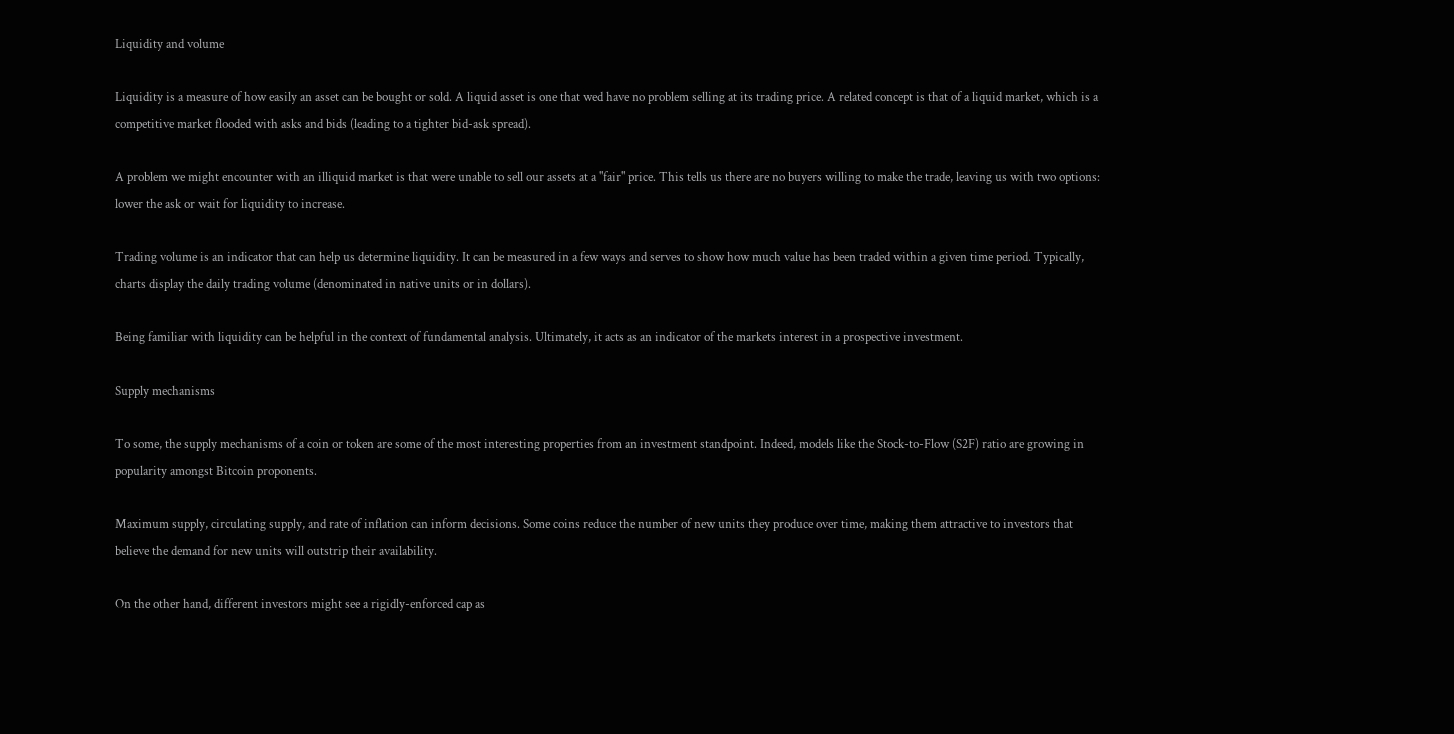Liquidity and volume

Liquidity is a measure of how easily an asset can be bought or sold. A liquid asset is one that wed have no problem selling at its trading price. A related concept is that of a liquid market, which is a competitive market flooded with asks and bids (leading to a tighter bid-ask spread).

A problem we might encounter with an illiquid market is that were unable to sell our assets at a "fair" price. This tells us there are no buyers willing to make the trade, leaving us with two options: lower the ask or wait for liquidity to increase.

Trading volume is an indicator that can help us determine liquidity. It can be measured in a few ways and serves to show how much value has been traded within a given time period. Typically, charts display the daily trading volume (denominated in native units or in dollars).

Being familiar with liquidity can be helpful in the context of fundamental analysis. Ultimately, it acts as an indicator of the markets interest in a prospective investment.

Supply mechanisms

To some, the supply mechanisms of a coin or token are some of the most interesting properties from an investment standpoint. Indeed, models like the Stock-to-Flow (S2F) ratio are growing in popularity amongst Bitcoin proponents.

Maximum supply, circulating supply, and rate of inflation can inform decisions. Some coins reduce the number of new units they produce over time, making them attractive to investors that believe the demand for new units will outstrip their availability.

On the other hand, different investors might see a rigidly-enforced cap as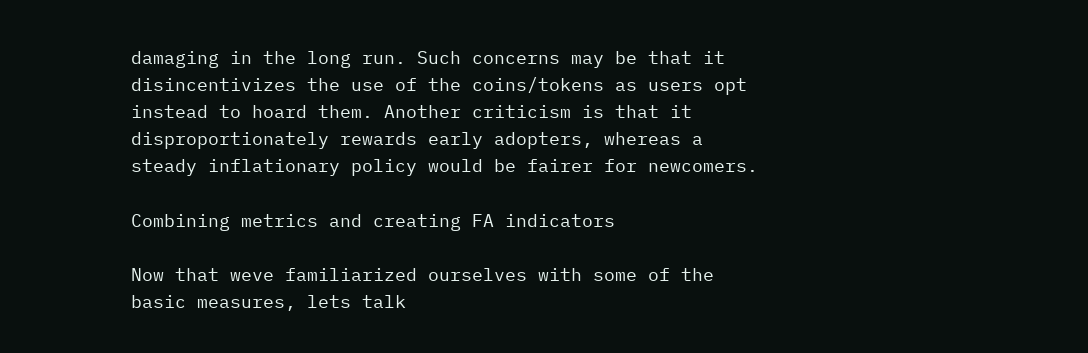damaging in the long run. Such concerns may be that it disincentivizes the use of the coins/tokens as users opt instead to hoard them. Another criticism is that it disproportionately rewards early adopters, whereas a steady inflationary policy would be fairer for newcomers.

Combining metrics and creating FA indicators

Now that weve familiarized ourselves with some of the basic measures, lets talk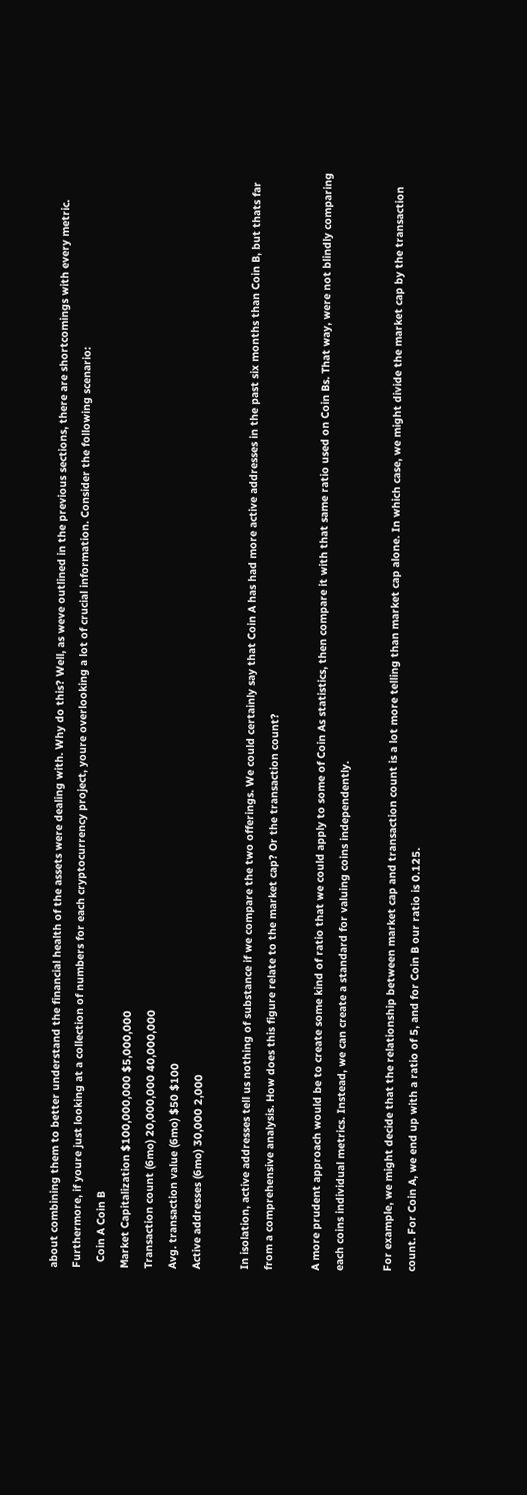about combining them to better understand the financial health of the assets were dealing with. Why do this? Well, as weve outlined in the previous sections, there are shortcomings with every metric. Furthermore, if youre just looking at a collection of numbers for each cryptocurrency project, youre overlooking a lot of crucial information. Consider the following scenario:
  Coin A Coin B
Market Capitalization $100,000,000 $5,000,000
Transaction count (6mo) 20,000,000 40,000,000
Avg. transaction value (6mo) $50 $100
Active addresses (6mo) 30,000 2,000

In isolation, active addresses tell us nothing of substance if we compare the two offerings. We could certainly say that Coin A has had more active addresses in the past six months than Coin B, but thats far from a comprehensive analysis. How does this figure relate to the market cap? Or the transaction count?

A more prudent approach would be to create some kind of ratio that we could apply to some of Coin As statistics, then compare it with that same ratio used on Coin Bs. That way, were not blindly comparing each coins individual metrics. Instead, we can create a standard for valuing coins independently.

For example, we might decide that the relationship between market cap and transaction count is a lot more telling than market cap alone. In which case, we might divide the market cap by the transaction count. For Coin A, we end up with a ratio of 5, and for Coin B our ratio is 0.125.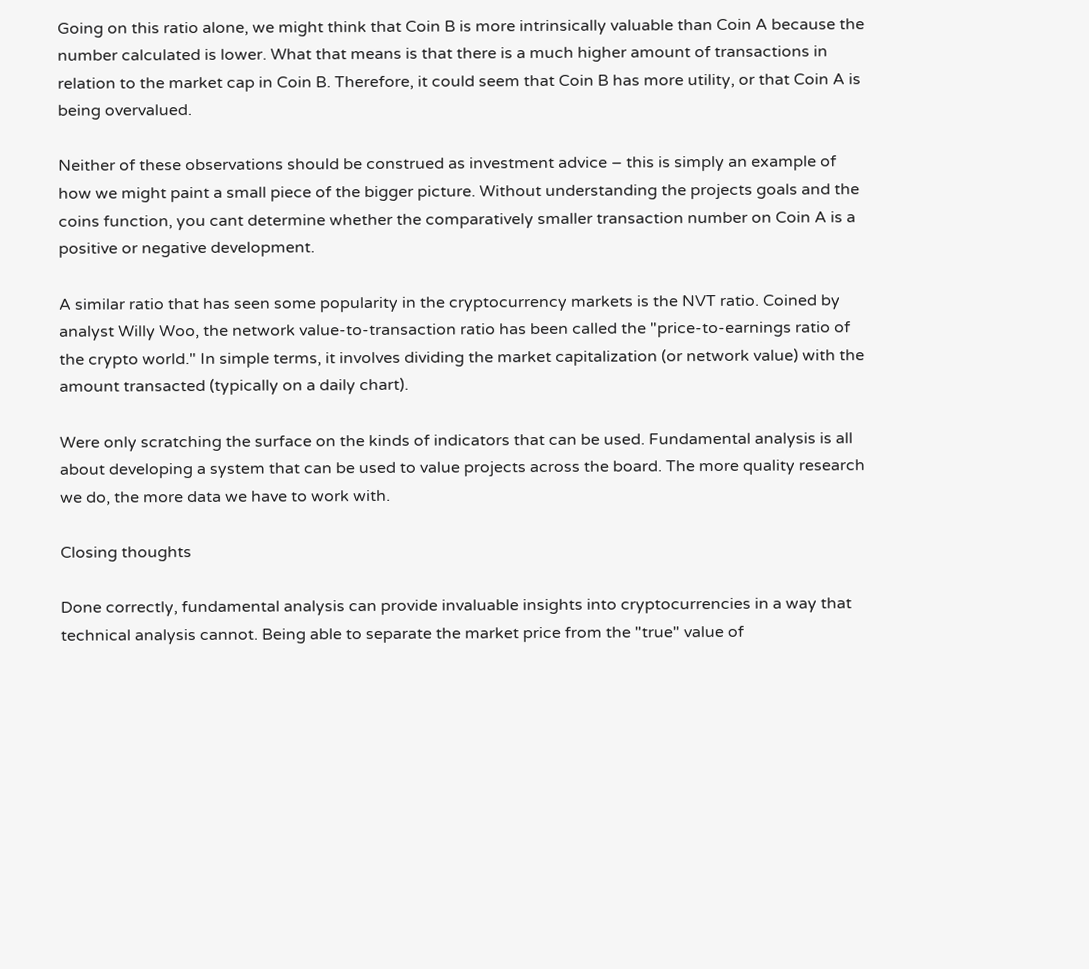Going on this ratio alone, we might think that Coin B is more intrinsically valuable than Coin A because the number calculated is lower. What that means is that there is a much higher amount of transactions in relation to the market cap in Coin B. Therefore, it could seem that Coin B has more utility, or that Coin A is being overvalued.

Neither of these observations should be construed as investment advice – this is simply an example of how we might paint a small piece of the bigger picture. Without understanding the projects goals and the coins function, you cant determine whether the comparatively smaller transaction number on Coin A is a positive or negative development.

A similar ratio that has seen some popularity in the cryptocurrency markets is the NVT ratio. Coined by analyst Willy Woo, the network value-to-transaction ratio has been called the "price-to-earnings ratio of the crypto world." In simple terms, it involves dividing the market capitalization (or network value) with the amount transacted (typically on a daily chart).

Were only scratching the surface on the kinds of indicators that can be used. Fundamental analysis is all about developing a system that can be used to value projects across the board. The more quality research we do, the more data we have to work with.

Closing thoughts

Done correctly, fundamental analysis can provide invaluable insights into cryptocurrencies in a way that technical analysis cannot. Being able to separate the market price from the "true" value of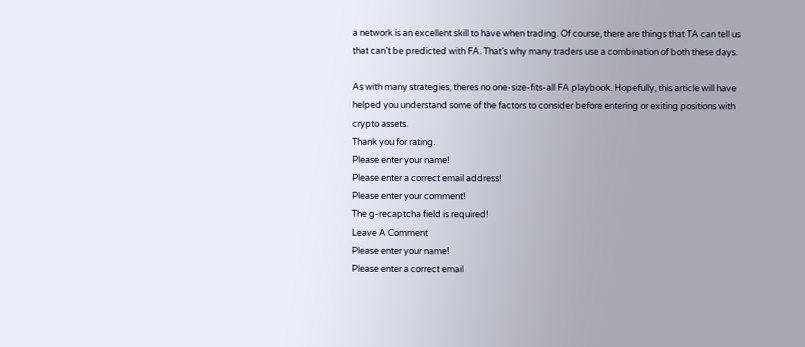a network is an excellent skill to have when trading. Of course, there are things that TA can tell us that can’t be predicted with FA. That’s why many traders use a combination of both these days.

As with many strategies, theres no one-size-fits-all FA playbook. Hopefully, this article will have helped you understand some of the factors to consider before entering or exiting positions with crypto assets.
Thank you for rating.
Please enter your name!
Please enter a correct email address!
Please enter your comment!
The g-recaptcha field is required!
Leave A Comment
Please enter your name!
Please enter a correct email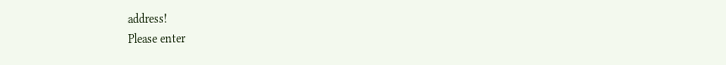address!
Please enter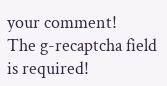your comment!
The g-recaptcha field is required!